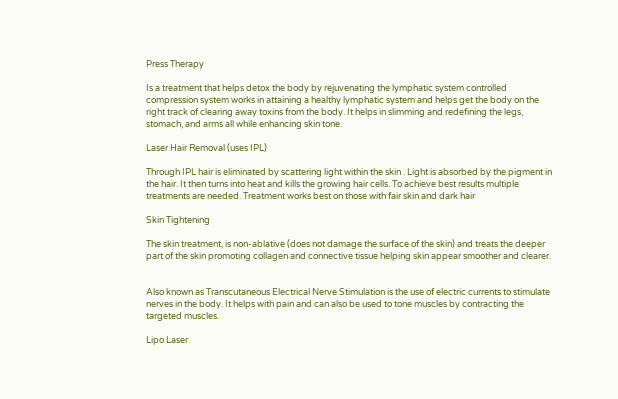Press Therapy

Is a treatment that helps detox the body by rejuvenating the lymphatic system controlled compression system works in attaining a healthy lymphatic system and helps get the body on the right track of clearing away toxins from the body. It helps in slimming and redefining the legs, stomach, and arms all while enhancing skin tone.

Laser Hair Removal (uses IPL)

Through IPL hair is eliminated by scattering light within the skin . Light is absorbed by the pigment in the hair. It then turns into heat and kills the growing hair cells. To achieve best results multiple treatments are needed. Treatment works best on those with fair skin and dark hair

Skin Tightening

The skin treatment, is non-ablative (does not damage the surface of the skin) and treats the deeper part of the skin promoting collagen and connective tissue helping skin appear smoother and clearer.


Also known as Transcutaneous Electrical Nerve Stimulation is the use of electric currents to stimulate nerves in the body. It helps with pain and can also be used to tone muscles by contracting the targeted muscles.

Lipo Laser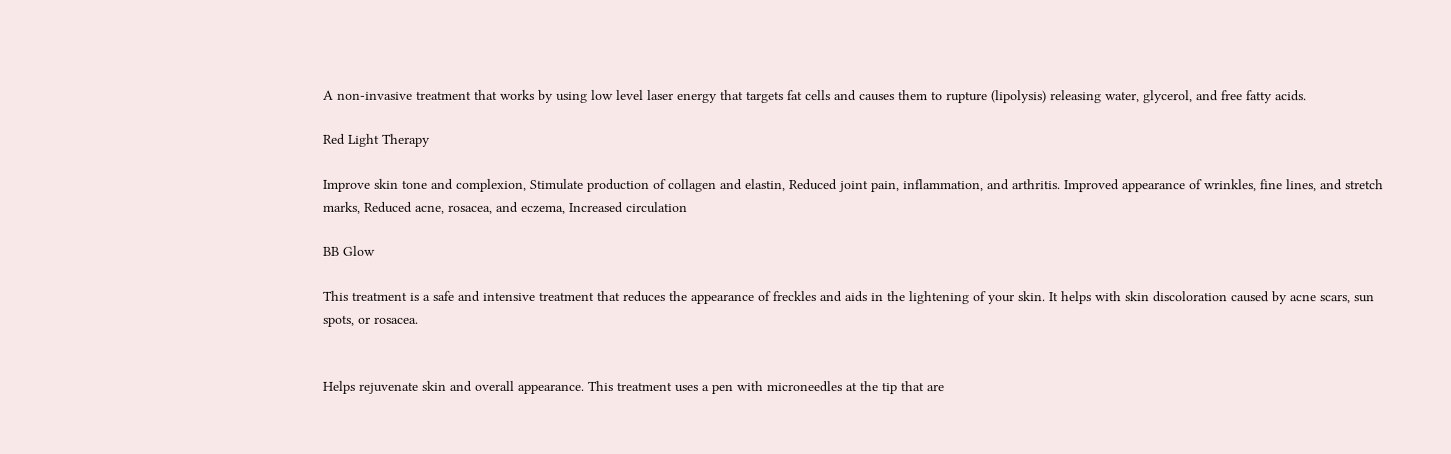A non-invasive treatment that works by using low level laser energy that targets fat cells and causes them to rupture (lipolysis) releasing water, glycerol, and free fatty acids.

Red Light Therapy

Improve skin tone and complexion, Stimulate production of collagen and elastin, Reduced joint pain, inflammation, and arthritis. Improved appearance of wrinkles, fine lines, and stretch marks, Reduced acne, rosacea, and eczema, Increased circulation

BB Glow

This treatment is a safe and intensive treatment that reduces the appearance of freckles and aids in the lightening of your skin. It helps with skin discoloration caused by acne scars, sun spots, or rosacea.


Helps rejuvenate skin and overall appearance. This treatment uses a pen with microneedles at the tip that are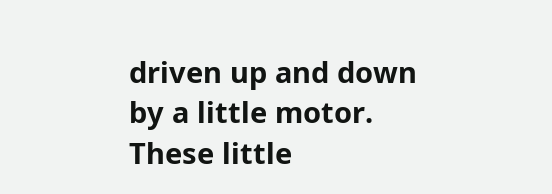driven up and down by a little motor. These little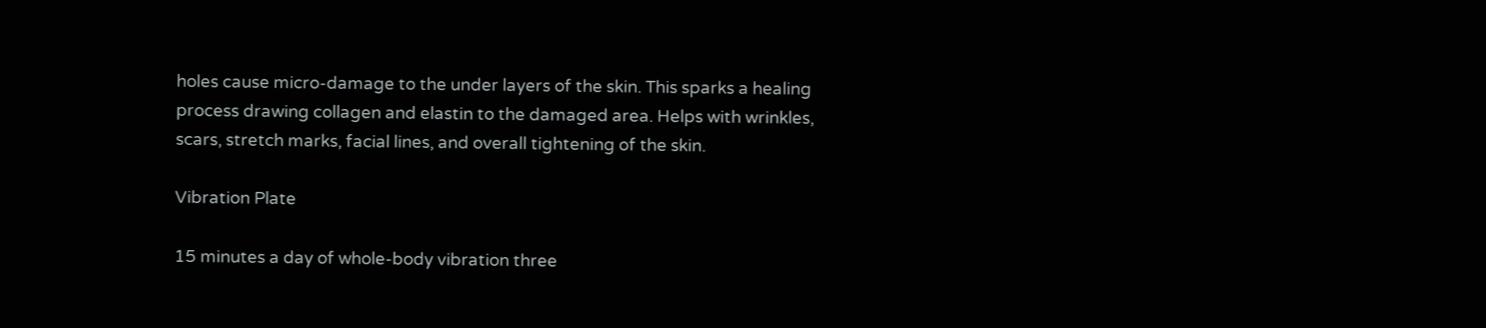holes cause micro-damage to the under layers of the skin. This sparks a healing process drawing collagen and elastin to the damaged area. Helps with wrinkles, scars, stretch marks, facial lines, and overall tightening of the skin.

Vibration Plate

15 minutes a day of whole-body vibration three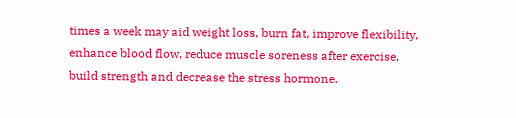times a week may aid weight loss, burn fat, improve flexibility, enhance blood flow, reduce muscle soreness after exercise, build strength and decrease the stress hormone.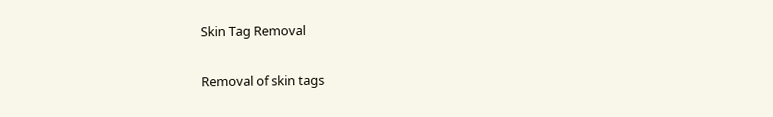Skin Tag Removal

Removal of skin tags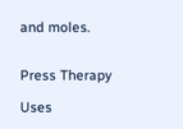and moles.


Press Therapy

Uses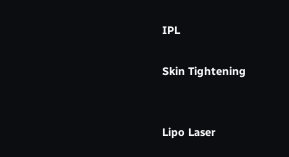IPL

Skin Tightening


Lipo Laser